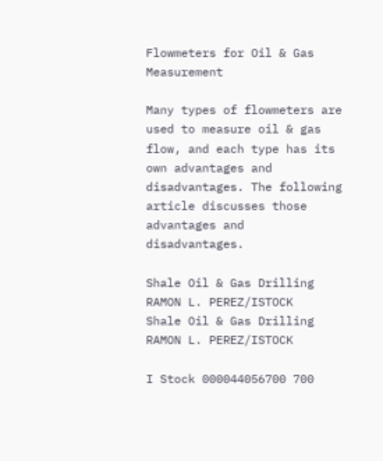Flowmeters for Oil & Gas Measurement

Many types of flowmeters are used to measure oil & gas flow, and each type has its own advantages and disadvantages. The following article discusses those advantages and disadvantages.

Shale Oil & Gas Drilling RAMON L. PEREZ/ISTOCK
Shale Oil & Gas Drilling RAMON L. PEREZ/ISTOCK

I Stock 000044056700 700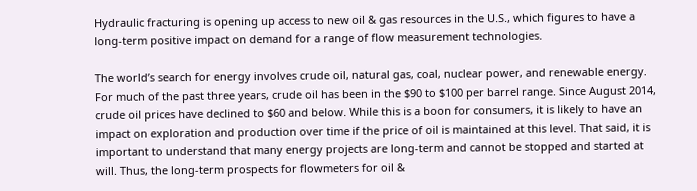Hydraulic fracturing is opening up access to new oil & gas resources in the U.S., which figures to have a long-term positive impact on demand for a range of flow measurement technologies.

The world’s search for energy involves crude oil, natural gas, coal, nuclear power, and renewable energy. For much of the past three years, crude oil has been in the $90 to $100 per barrel range. Since August 2014, crude oil prices have declined to $60 and below. While this is a boon for consumers, it is likely to have an impact on exploration and production over time if the price of oil is maintained at this level. That said, it is important to understand that many energy projects are long-term and cannot be stopped and started at will. Thus, the long-term prospects for flowmeters for oil &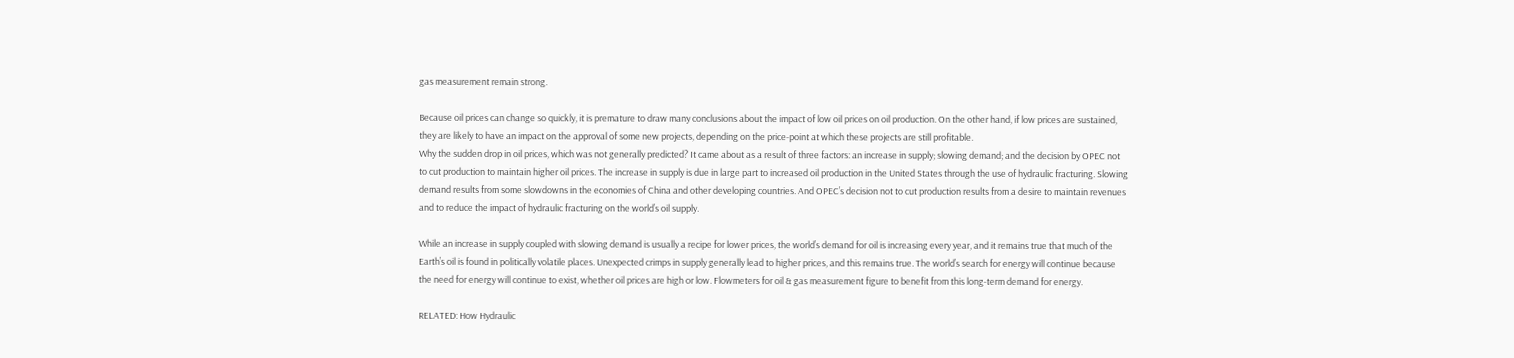gas measurement remain strong.

Because oil prices can change so quickly, it is premature to draw many conclusions about the impact of low oil prices on oil production. On the other hand, if low prices are sustained, they are likely to have an impact on the approval of some new projects, depending on the price-point at which these projects are still profitable.
Why the sudden drop in oil prices, which was not generally predicted? It came about as a result of three factors: an increase in supply; slowing demand; and the decision by OPEC not to cut production to maintain higher oil prices. The increase in supply is due in large part to increased oil production in the United States through the use of hydraulic fracturing. Slowing demand results from some slowdowns in the economies of China and other developing countries. And OPEC’s decision not to cut production results from a desire to maintain revenues and to reduce the impact of hydraulic fracturing on the world’s oil supply.

While an increase in supply coupled with slowing demand is usually a recipe for lower prices, the world’s demand for oil is increasing every year, and it remains true that much of the Earth’s oil is found in politically volatile places. Unexpected crimps in supply generally lead to higher prices, and this remains true. The world’s search for energy will continue because the need for energy will continue to exist, whether oil prices are high or low. Flowmeters for oil & gas measurement figure to benefit from this long-term demand for energy.

RELATED: How Hydraulic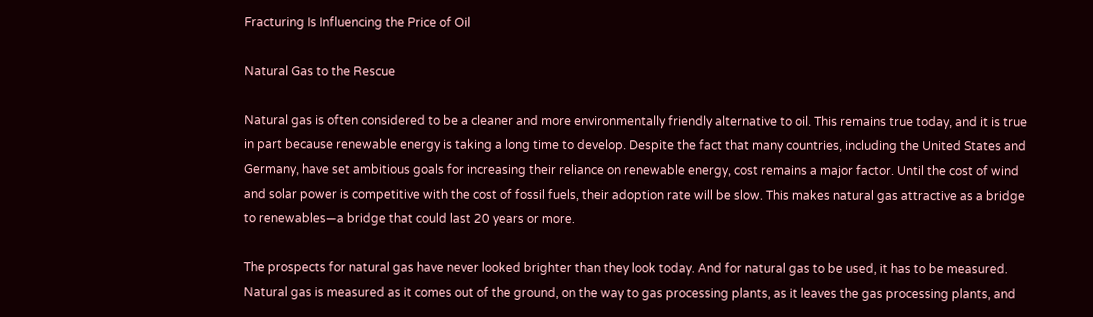Fracturing Is Influencing the Price of Oil

Natural Gas to the Rescue

Natural gas is often considered to be a cleaner and more environmentally friendly alternative to oil. This remains true today, and it is true in part because renewable energy is taking a long time to develop. Despite the fact that many countries, including the United States and Germany, have set ambitious goals for increasing their reliance on renewable energy, cost remains a major factor. Until the cost of wind and solar power is competitive with the cost of fossil fuels, their adoption rate will be slow. This makes natural gas attractive as a bridge to renewables—a bridge that could last 20 years or more.

The prospects for natural gas have never looked brighter than they look today. And for natural gas to be used, it has to be measured. Natural gas is measured as it comes out of the ground, on the way to gas processing plants, as it leaves the gas processing plants, and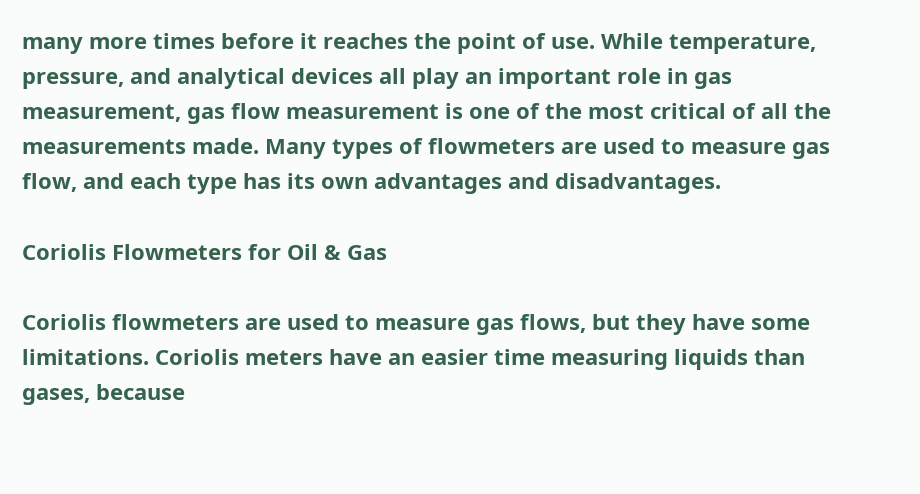many more times before it reaches the point of use. While temperature, pressure, and analytical devices all play an important role in gas measurement, gas flow measurement is one of the most critical of all the measurements made. Many types of flowmeters are used to measure gas flow, and each type has its own advantages and disadvantages.

Coriolis Flowmeters for Oil & Gas

Coriolis flowmeters are used to measure gas flows, but they have some limitations. Coriolis meters have an easier time measuring liquids than gases, because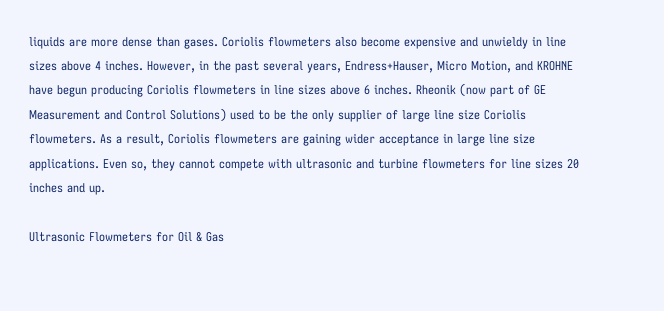liquids are more dense than gases. Coriolis flowmeters also become expensive and unwieldy in line sizes above 4 inches. However, in the past several years, Endress+Hauser, Micro Motion, and KROHNE have begun producing Coriolis flowmeters in line sizes above 6 inches. Rheonik (now part of GE Measurement and Control Solutions) used to be the only supplier of large line size Coriolis flowmeters. As a result, Coriolis flowmeters are gaining wider acceptance in large line size applications. Even so, they cannot compete with ultrasonic and turbine flowmeters for line sizes 20 inches and up.

Ultrasonic Flowmeters for Oil & Gas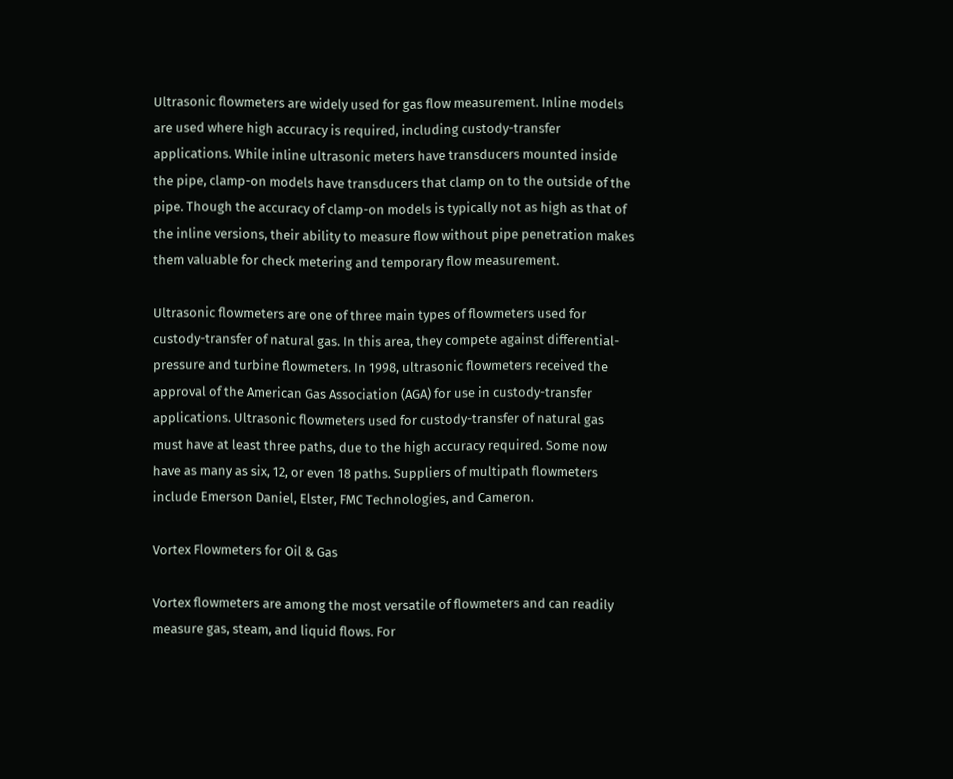Ultrasonic flowmeters are widely used for gas flow measurement. Inline models are used where high accuracy is required, including custody-transfer applications. While inline ultrasonic meters have transducers mounted inside the pipe, clamp-on models have transducers that clamp on to the outside of the pipe. Though the accuracy of clamp-on models is typically not as high as that of the inline versions, their ability to measure flow without pipe penetration makes them valuable for check metering and temporary flow measurement.

Ultrasonic flowmeters are one of three main types of flowmeters used for custody-transfer of natural gas. In this area, they compete against differential-pressure and turbine flowmeters. In 1998, ultrasonic flowmeters received the approval of the American Gas Association (AGA) for use in custody-transfer applications. Ultrasonic flowmeters used for custody-transfer of natural gas must have at least three paths, due to the high accuracy required. Some now have as many as six, 12, or even 18 paths. Suppliers of multipath flowmeters include Emerson Daniel, Elster, FMC Technologies, and Cameron.

Vortex Flowmeters for Oil & Gas

Vortex flowmeters are among the most versatile of flowmeters and can readily measure gas, steam, and liquid flows. For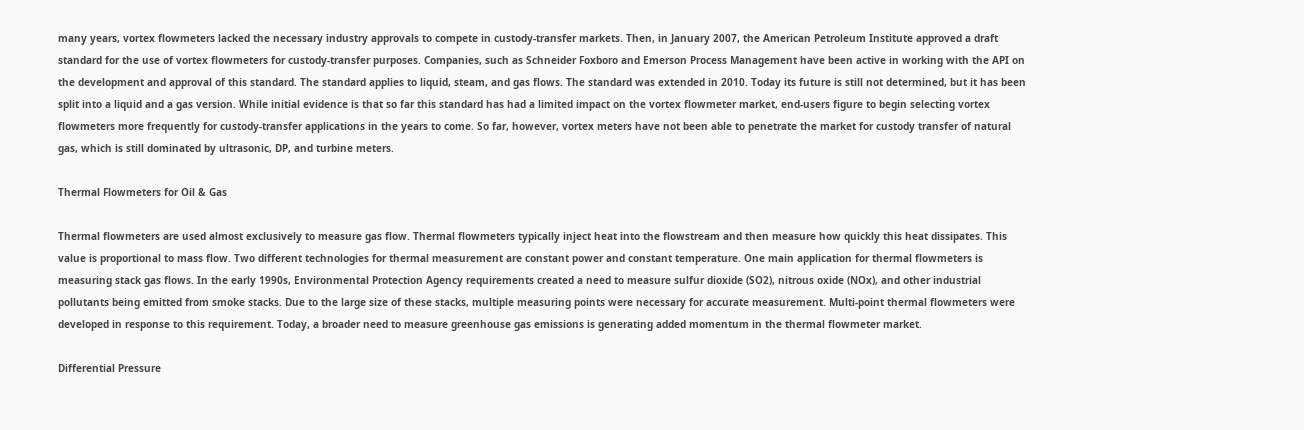many years, vortex flowmeters lacked the necessary industry approvals to compete in custody-transfer markets. Then, in January 2007, the American Petroleum Institute approved a draft standard for the use of vortex flowmeters for custody-transfer purposes. Companies, such as Schneider Foxboro and Emerson Process Management have been active in working with the API on the development and approval of this standard. The standard applies to liquid, steam, and gas flows. The standard was extended in 2010. Today its future is still not determined, but it has been split into a liquid and a gas version. While initial evidence is that so far this standard has had a limited impact on the vortex flowmeter market, end-users figure to begin selecting vortex flowmeters more frequently for custody-transfer applications in the years to come. So far, however, vortex meters have not been able to penetrate the market for custody transfer of natural gas, which is still dominated by ultrasonic, DP, and turbine meters.

Thermal Flowmeters for Oil & Gas

Thermal flowmeters are used almost exclusively to measure gas flow. Thermal flowmeters typically inject heat into the flowstream and then measure how quickly this heat dissipates. This value is proportional to mass flow. Two different technologies for thermal measurement are constant power and constant temperature. One main application for thermal flowmeters is measuring stack gas flows. In the early 1990s, Environmental Protection Agency requirements created a need to measure sulfur dioxide (SO2), nitrous oxide (NOx), and other industrial pollutants being emitted from smoke stacks. Due to the large size of these stacks, multiple measuring points were necessary for accurate measurement. Multi-point thermal flowmeters were developed in response to this requirement. Today, a broader need to measure greenhouse gas emissions is generating added momentum in the thermal flowmeter market.

Differential Pressure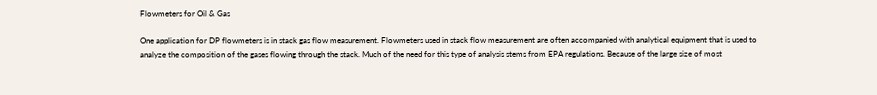Flowmeters for Oil & Gas

One application for DP flowmeters is in stack gas flow measurement. Flowmeters used in stack flow measurement are often accompanied with analytical equipment that is used to analyze the composition of the gases flowing through the stack. Much of the need for this type of analysis stems from EPA regulations. Because of the large size of most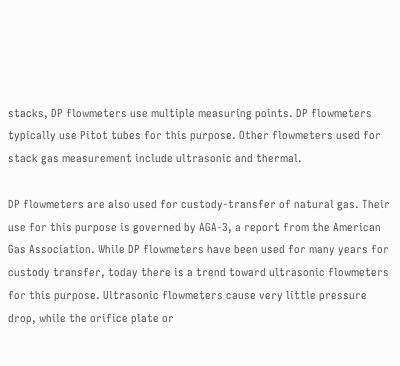stacks, DP flowmeters use multiple measuring points. DP flowmeters typically use Pitot tubes for this purpose. Other flowmeters used for stack gas measurement include ultrasonic and thermal.

DP flowmeters are also used for custody-transfer of natural gas. Their use for this purpose is governed by AGA-3, a report from the American Gas Association. While DP flowmeters have been used for many years for custody transfer, today there is a trend toward ultrasonic flowmeters for this purpose. Ultrasonic flowmeters cause very little pressure drop, while the orifice plate or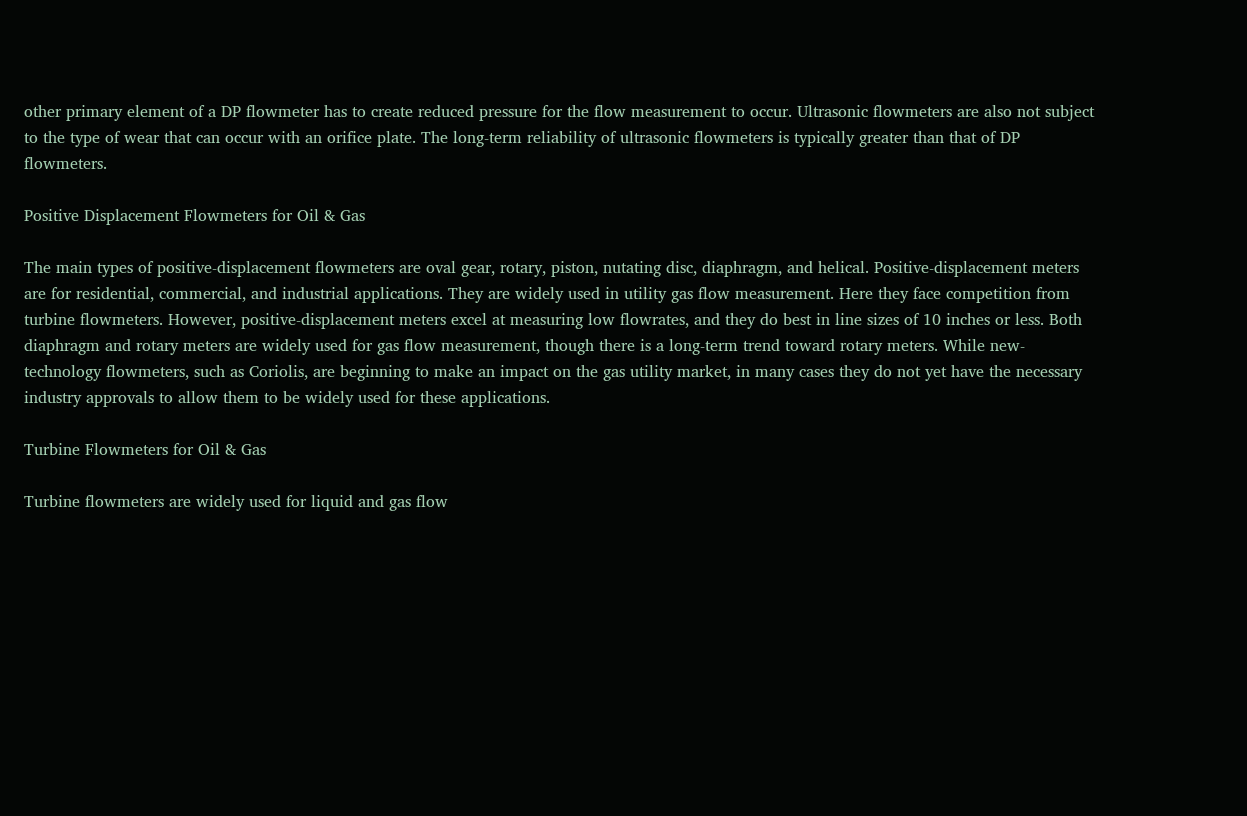other primary element of a DP flowmeter has to create reduced pressure for the flow measurement to occur. Ultrasonic flowmeters are also not subject to the type of wear that can occur with an orifice plate. The long-term reliability of ultrasonic flowmeters is typically greater than that of DP flowmeters.

Positive Displacement Flowmeters for Oil & Gas

The main types of positive-displacement flowmeters are oval gear, rotary, piston, nutating disc, diaphragm, and helical. Positive-displacement meters are for residential, commercial, and industrial applications. They are widely used in utility gas flow measurement. Here they face competition from turbine flowmeters. However, positive-displacement meters excel at measuring low flowrates, and they do best in line sizes of 10 inches or less. Both diaphragm and rotary meters are widely used for gas flow measurement, though there is a long-term trend toward rotary meters. While new-technology flowmeters, such as Coriolis, are beginning to make an impact on the gas utility market, in many cases they do not yet have the necessary industry approvals to allow them to be widely used for these applications.

Turbine Flowmeters for Oil & Gas

Turbine flowmeters are widely used for liquid and gas flow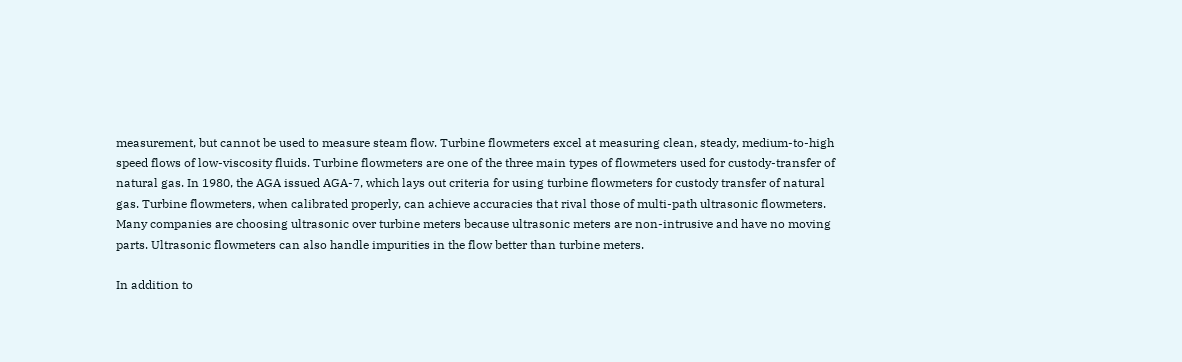measurement, but cannot be used to measure steam flow. Turbine flowmeters excel at measuring clean, steady, medium-to-high speed flows of low-viscosity fluids. Turbine flowmeters are one of the three main types of flowmeters used for custody-transfer of natural gas. In 1980, the AGA issued AGA-7, which lays out criteria for using turbine flowmeters for custody transfer of natural gas. Turbine flowmeters, when calibrated properly, can achieve accuracies that rival those of multi-path ultrasonic flowmeters. Many companies are choosing ultrasonic over turbine meters because ultrasonic meters are non-intrusive and have no moving parts. Ultrasonic flowmeters can also handle impurities in the flow better than turbine meters.

In addition to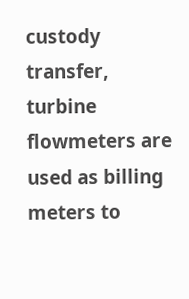custody transfer, turbine flowmeters are used as billing meters to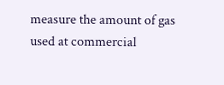measure the amount of gas used at commercial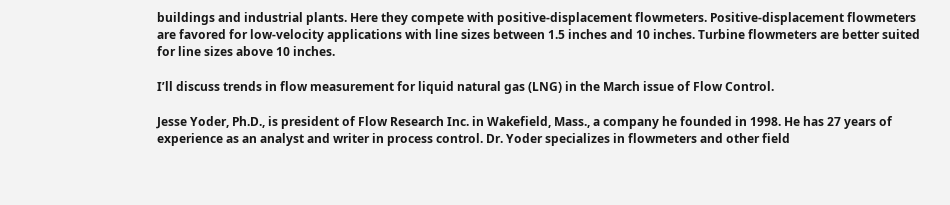buildings and industrial plants. Here they compete with positive-displacement flowmeters. Positive-displacement flowmeters are favored for low-velocity applications with line sizes between 1.5 inches and 10 inches. Turbine flowmeters are better suited for line sizes above 10 inches.

I’ll discuss trends in flow measurement for liquid natural gas (LNG) in the March issue of Flow Control.

Jesse Yoder, Ph.D., is president of Flow Research Inc. in Wakefield, Mass., a company he founded in 1998. He has 27 years of experience as an analyst and writer in process control. Dr. Yoder specializes in flowmeters and other field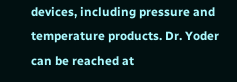devices, including pressure and temperature products. Dr. Yoder can be reached at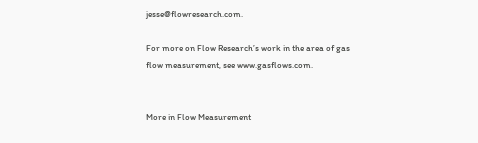jesse@flowresearch.com.

For more on Flow Research’s work in the area of gas flow measurement, see www.gasflows.com.


More in Flow Measurement